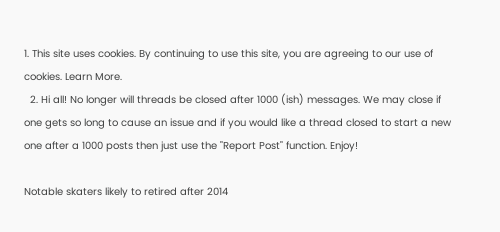1. This site uses cookies. By continuing to use this site, you are agreeing to our use of cookies. Learn More.
  2. Hi all! No longer will threads be closed after 1000 (ish) messages. We may close if one gets so long to cause an issue and if you would like a thread closed to start a new one after a 1000 posts then just use the "Report Post" function. Enjoy!

Notable skaters likely to retired after 2014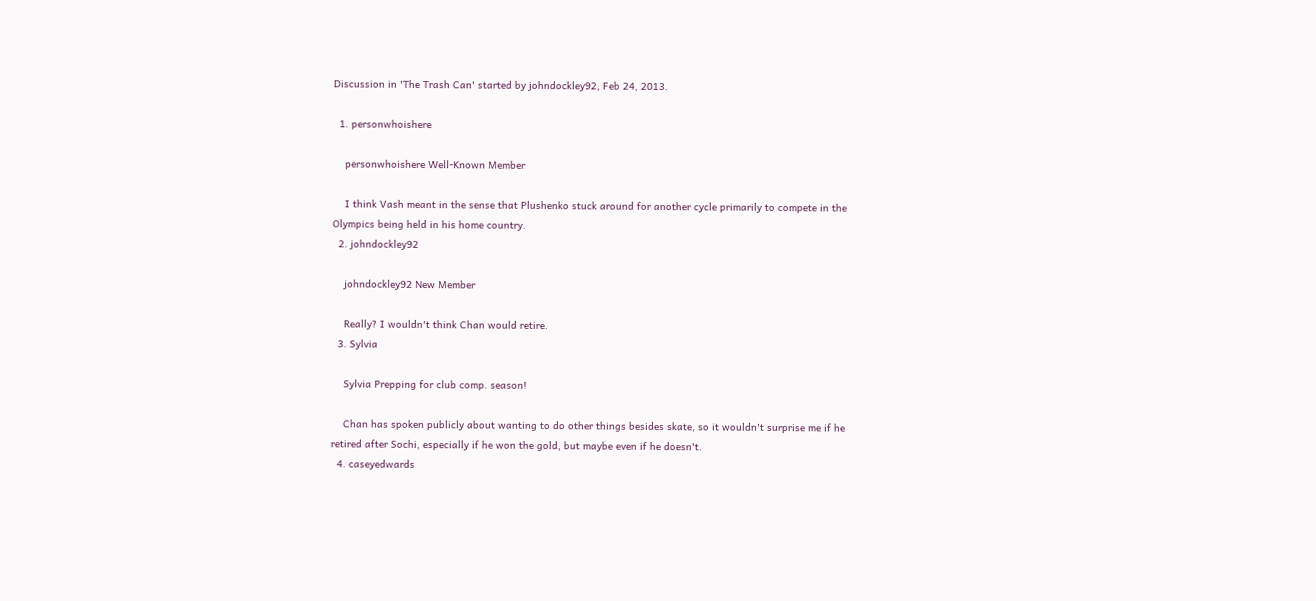Discussion in 'The Trash Can' started by johndockley92, Feb 24, 2013.

  1. personwhoishere

    personwhoishere Well-Known Member

    I think Vash meant in the sense that Plushenko stuck around for another cycle primarily to compete in the Olympics being held in his home country.
  2. johndockley92

    johndockley92 New Member

    Really? I wouldn't think Chan would retire.
  3. Sylvia

    Sylvia Prepping for club comp. season!

    Chan has spoken publicly about wanting to do other things besides skate, so it wouldn't surprise me if he retired after Sochi, especially if he won the gold, but maybe even if he doesn't.
  4. caseyedwards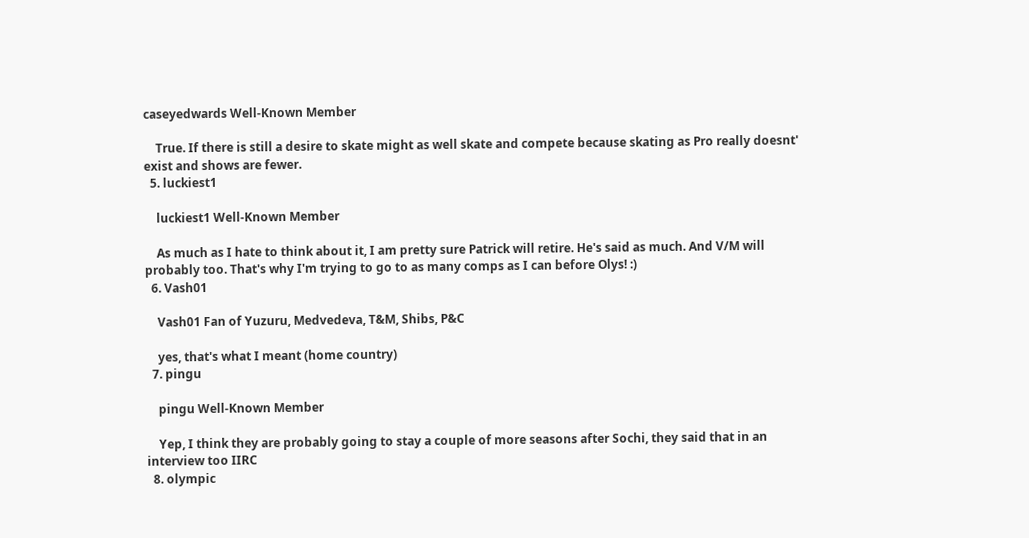caseyedwards Well-Known Member

    True. If there is still a desire to skate might as well skate and compete because skating as Pro really doesnt' exist and shows are fewer.
  5. luckiest1

    luckiest1 Well-Known Member

    As much as I hate to think about it, I am pretty sure Patrick will retire. He's said as much. And V/M will probably too. That's why I'm trying to go to as many comps as I can before Olys! :)
  6. Vash01

    Vash01 Fan of Yuzuru, Medvedeva, T&M, Shibs, P&C

    yes, that's what I meant (home country)
  7. pingu

    pingu Well-Known Member

    Yep, I think they are probably going to stay a couple of more seasons after Sochi, they said that in an interview too IIRC
  8. olympic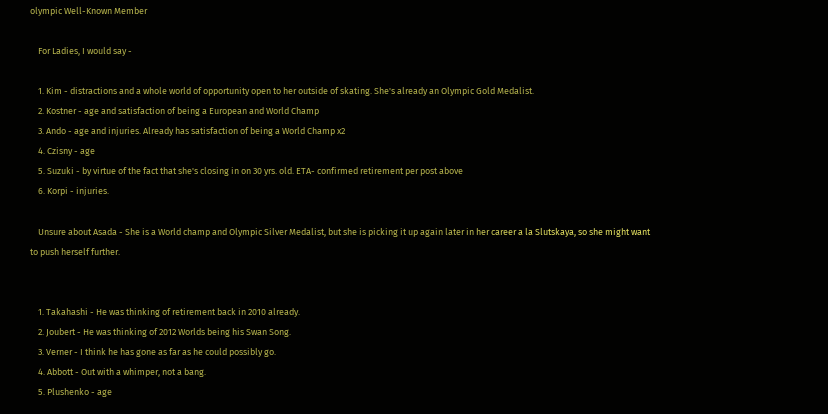olympic Well-Known Member

    For Ladies, I would say -

    1. Kim - distractions and a whole world of opportunity open to her outside of skating. She's already an Olympic Gold Medalist.
    2. Kostner - age and satisfaction of being a European and World Champ
    3. Ando - age and injuries. Already has satisfaction of being a World Champ x2
    4. Czisny - age
    5. Suzuki - by virtue of the fact that she's closing in on 30 yrs. old. ETA- confirmed retirement per post above
    6. Korpi - injuries.

    Unsure about Asada - She is a World champ and Olympic Silver Medalist, but she is picking it up again later in her career a la Slutskaya, so she might want to push herself further.


    1. Takahashi - He was thinking of retirement back in 2010 already.
    2. Joubert - He was thinking of 2012 Worlds being his Swan Song.
    3. Verner - I think he has gone as far as he could possibly go.
    4. Abbott - Out with a whimper, not a bang.
    5. Plushenko - age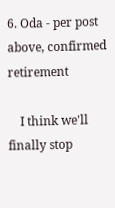6. Oda - per post above, confirmed retirement

    I think we'll finally stop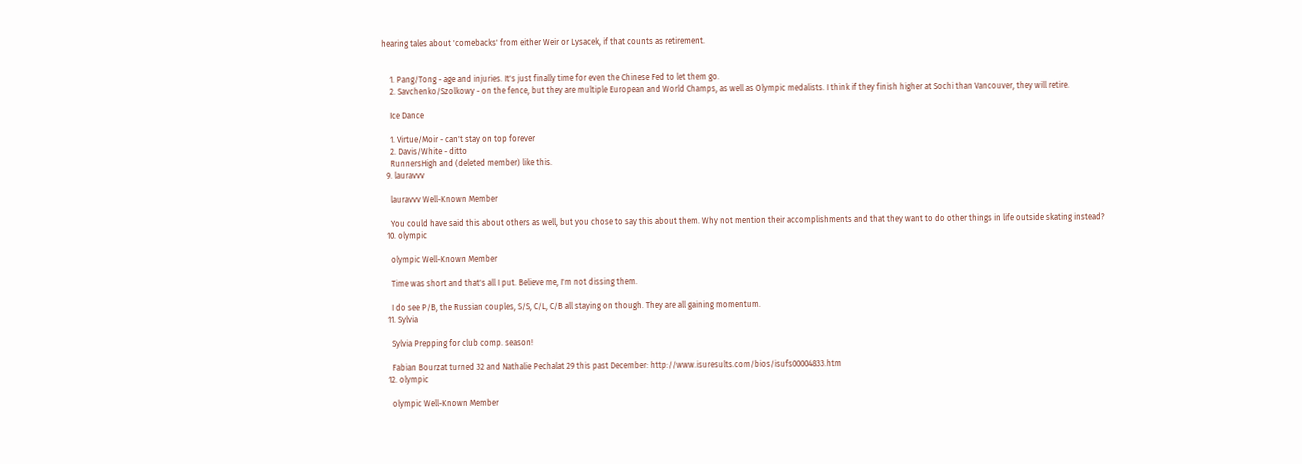hearing tales about 'comebacks' from either Weir or Lysacek, if that counts as retirement.


    1. Pang/Tong - age and injuries. It's just finally time for even the Chinese Fed to let them go.
    2. Savchenko/Szolkowy - on the fence, but they are multiple European and World Champs, as well as Olympic medalists. I think if they finish higher at Sochi than Vancouver, they will retire.

    Ice Dance

    1. Virtue/Moir - can't stay on top forever
    2. Davis/White - ditto
    RunnersHigh and (deleted member) like this.
  9. lauravvv

    lauravvv Well-Known Member

    You could have said this about others as well, but you chose to say this about them. Why not mention their accomplishments and that they want to do other things in life outside skating instead?
  10. olympic

    olympic Well-Known Member

    Time was short and that's all I put. Believe me, I'm not dissing them.

    I do see P/B, the Russian couples, S/S, C/L, C/B all staying on though. They are all gaining momentum.
  11. Sylvia

    Sylvia Prepping for club comp. season!

    Fabian Bourzat turned 32 and Nathalie Pechalat 29 this past December: http://www.isuresults.com/bios/isufs00004833.htm
  12. olympic

    olympic Well-Known Member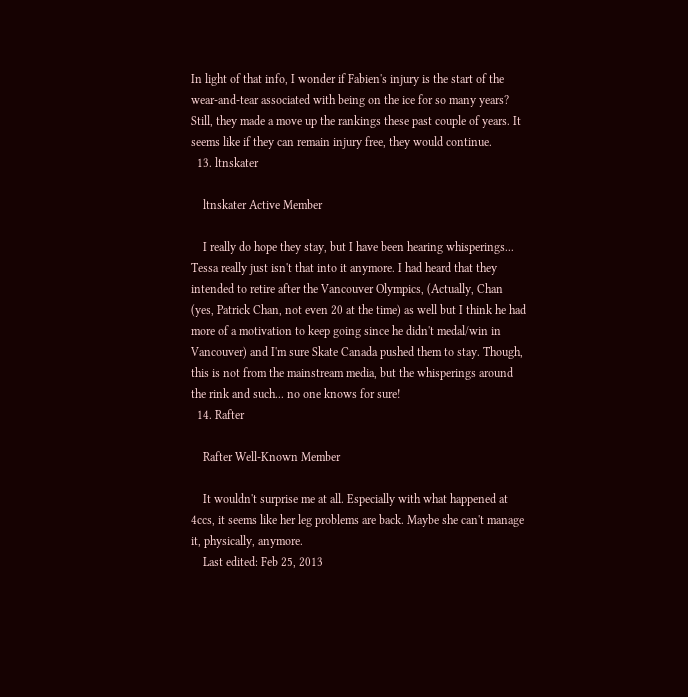In light of that info, I wonder if Fabien's injury is the start of the wear-and-tear associated with being on the ice for so many years? Still, they made a move up the rankings these past couple of years. It seems like if they can remain injury free, they would continue.
  13. ltnskater

    ltnskater Active Member

    I really do hope they stay, but I have been hearing whisperings... Tessa really just isn't that into it anymore. I had heard that they intended to retire after the Vancouver Olympics, (Actually, Chan (yes, Patrick Chan, not even 20 at the time) as well but I think he had more of a motivation to keep going since he didn't medal/win in Vancouver) and I'm sure Skate Canada pushed them to stay. Though, this is not from the mainstream media, but the whisperings around the rink and such... no one knows for sure!
  14. Rafter

    Rafter Well-Known Member

    It wouldn't surprise me at all. Especially with what happened at 4ccs, it seems like her leg problems are back. Maybe she can't manage it, physically, anymore.
    Last edited: Feb 25, 2013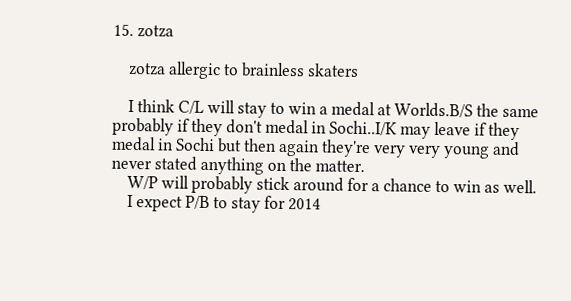15. zotza

    zotza allergic to brainless skaters

    I think C/L will stay to win a medal at Worlds.B/S the same probably if they don't medal in Sochi..I/K may leave if they medal in Sochi but then again they're very very young and never stated anything on the matter.
    W/P will probably stick around for a chance to win as well.
    I expect P/B to stay for 2014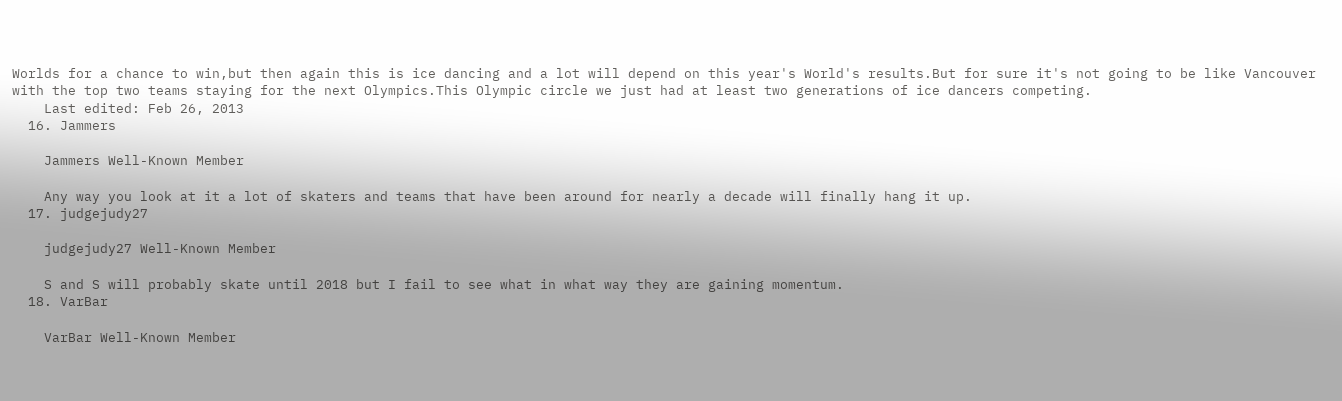Worlds for a chance to win,but then again this is ice dancing and a lot will depend on this year's World's results.But for sure it's not going to be like Vancouver with the top two teams staying for the next Olympics.This Olympic circle we just had at least two generations of ice dancers competing.
    Last edited: Feb 26, 2013
  16. Jammers

    Jammers Well-Known Member

    Any way you look at it a lot of skaters and teams that have been around for nearly a decade will finally hang it up.
  17. judgejudy27

    judgejudy27 Well-Known Member

    S and S will probably skate until 2018 but I fail to see what in what way they are gaining momentum.
  18. VarBar

    VarBar Well-Known Member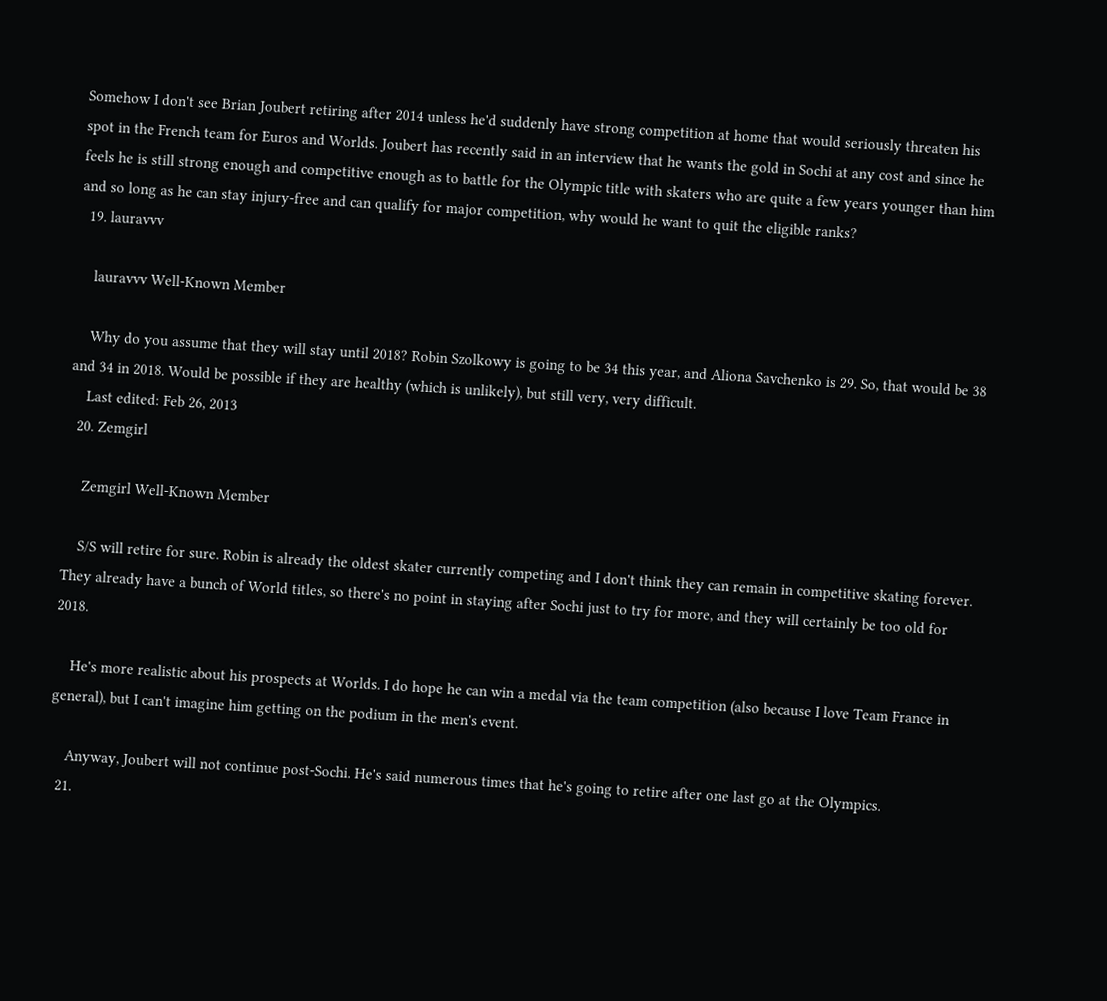Somehow I don't see Brian Joubert retiring after 2014 unless he'd suddenly have strong competition at home that would seriously threaten his spot in the French team for Euros and Worlds. Joubert has recently said in an interview that he wants the gold in Sochi at any cost and since he feels he is still strong enough and competitive enough as to battle for the Olympic title with skaters who are quite a few years younger than him and so long as he can stay injury-free and can qualify for major competition, why would he want to quit the eligible ranks?
  19. lauravvv

    lauravvv Well-Known Member

    Why do you assume that they will stay until 2018? Robin Szolkowy is going to be 34 this year, and Aliona Savchenko is 29. So, that would be 38 and 34 in 2018. Would be possible if they are healthy (which is unlikely), but still very, very difficult.
    Last edited: Feb 26, 2013
  20. Zemgirl

    Zemgirl Well-Known Member

    S/S will retire for sure. Robin is already the oldest skater currently competing and I don't think they can remain in competitive skating forever. They already have a bunch of World titles, so there's no point in staying after Sochi just to try for more, and they will certainly be too old for 2018.

    He's more realistic about his prospects at Worlds. I do hope he can win a medal via the team competition (also because I love Team France in general), but I can't imagine him getting on the podium in the men's event.

    Anyway, Joubert will not continue post-Sochi. He's said numerous times that he's going to retire after one last go at the Olympics.
  21.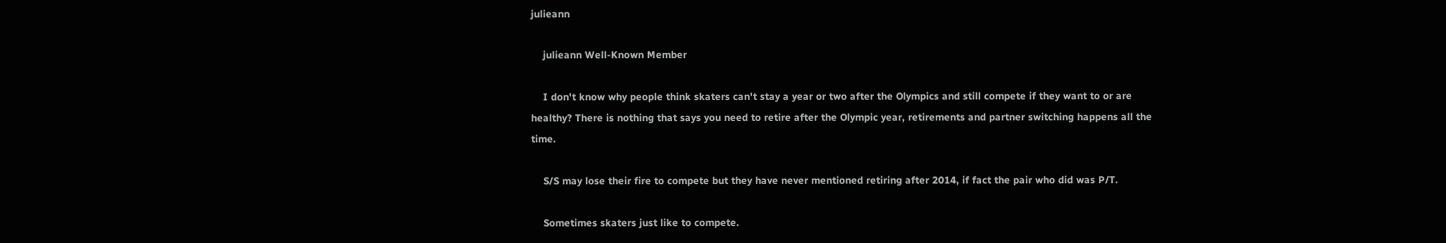julieann

    julieann Well-Known Member

    I don't know why people think skaters can't stay a year or two after the Olympics and still compete if they want to or are healthy? There is nothing that says you need to retire after the Olympic year, retirements and partner switching happens all the time.

    S/S may lose their fire to compete but they have never mentioned retiring after 2014, if fact the pair who did was P/T.

    Sometimes skaters just like to compete.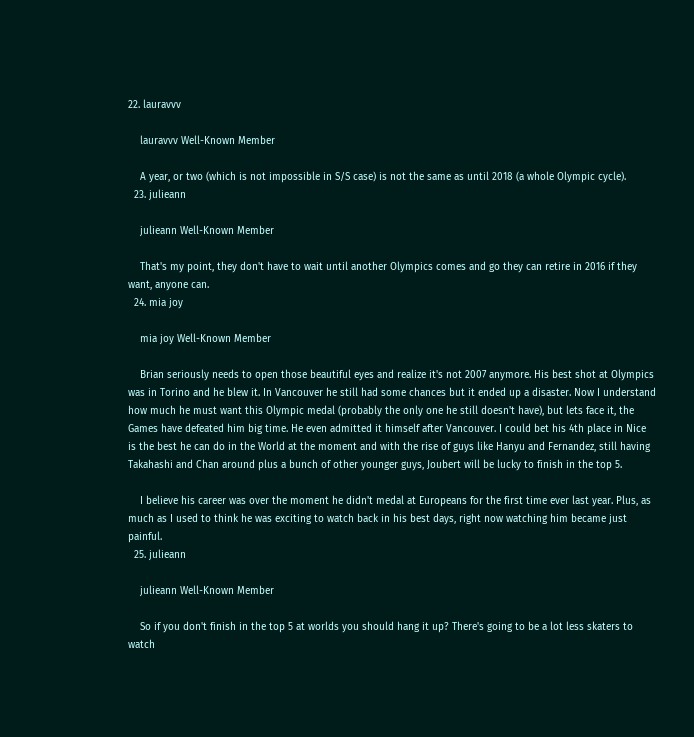22. lauravvv

    lauravvv Well-Known Member

    A year, or two (which is not impossible in S/S case) is not the same as until 2018 (a whole Olympic cycle).
  23. julieann

    julieann Well-Known Member

    That's my point, they don't have to wait until another Olympics comes and go they can retire in 2016 if they want, anyone can.
  24. mia joy

    mia joy Well-Known Member

    Brian seriously needs to open those beautiful eyes and realize it's not 2007 anymore. His best shot at Olympics was in Torino and he blew it. In Vancouver he still had some chances but it ended up a disaster. Now I understand how much he must want this Olympic medal (probably the only one he still doesn't have), but lets face it, the Games have defeated him big time. He even admitted it himself after Vancouver. I could bet his 4th place in Nice is the best he can do in the World at the moment and with the rise of guys like Hanyu and Fernandez, still having Takahashi and Chan around plus a bunch of other younger guys, Joubert will be lucky to finish in the top 5.

    I believe his career was over the moment he didn't medal at Europeans for the first time ever last year. Plus, as much as I used to think he was exciting to watch back in his best days, right now watching him became just painful.
  25. julieann

    julieann Well-Known Member

    So if you don't finish in the top 5 at worlds you should hang it up? There's going to be a lot less skaters to watch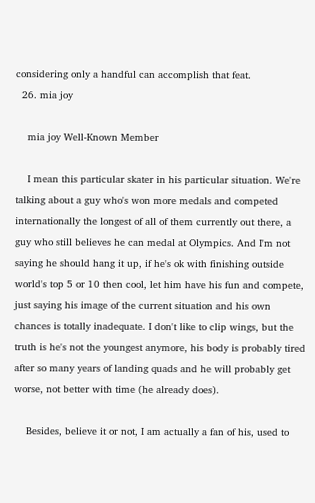considering only a handful can accomplish that feat.
  26. mia joy

    mia joy Well-Known Member

    I mean this particular skater in his particular situation. We're talking about a guy who's won more medals and competed internationally the longest of all of them currently out there, a guy who still believes he can medal at Olympics. And I'm not saying he should hang it up, if he's ok with finishing outside world's top 5 or 10 then cool, let him have his fun and compete, just saying his image of the current situation and his own chances is totally inadequate. I don't like to clip wings, but the truth is he's not the youngest anymore, his body is probably tired after so many years of landing quads and he will probably get worse, not better with time (he already does).

    Besides, believe it or not, I am actually a fan of his, used to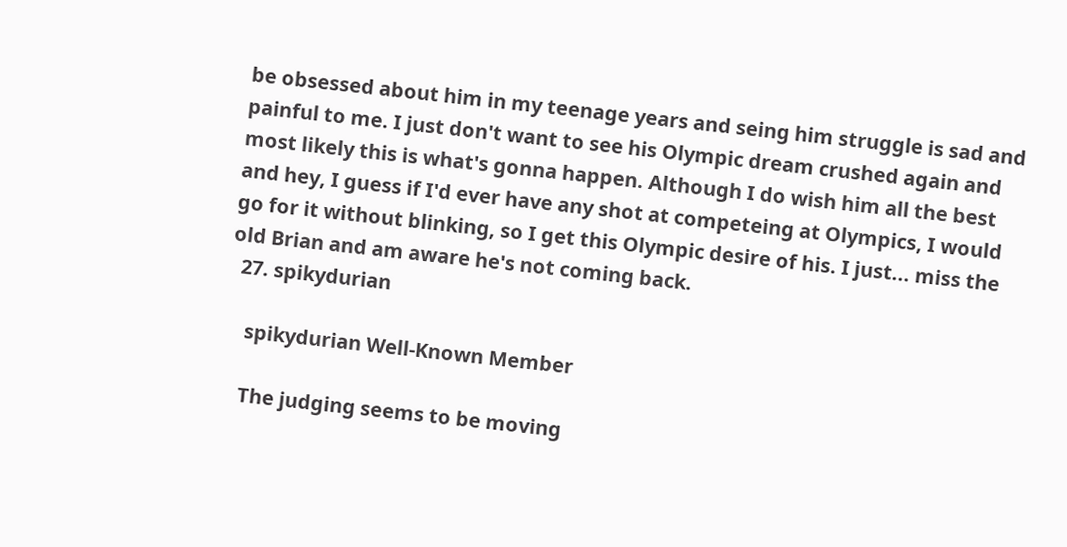be obsessed about him in my teenage years and seing him struggle is sad and painful to me. I just don't want to see his Olympic dream crushed again and most likely this is what's gonna happen. Although I do wish him all the best and hey, I guess if I'd ever have any shot at competeing at Olympics, I would go for it without blinking, so I get this Olympic desire of his. I just... miss the old Brian and am aware he's not coming back.
  27. spikydurian

    spikydurian Well-Known Member

    The judging seems to be moving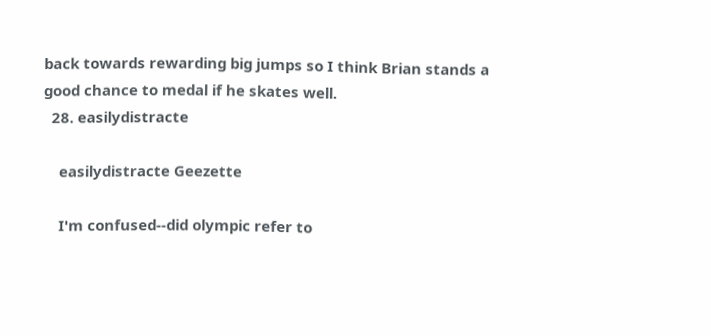back towards rewarding big jumps so I think Brian stands a good chance to medal if he skates well.
  28. easilydistracte

    easilydistracte Geezette

    I'm confused--did olympic refer to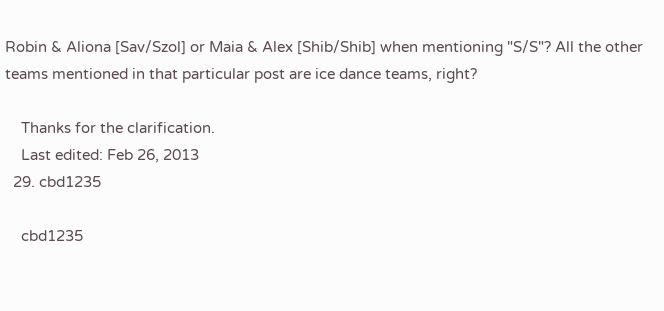Robin & Aliona [Sav/Szol] or Maia & Alex [Shib/Shib] when mentioning "S/S"? All the other teams mentioned in that particular post are ice dance teams, right?

    Thanks for the clarification.
    Last edited: Feb 26, 2013
  29. cbd1235

    cbd1235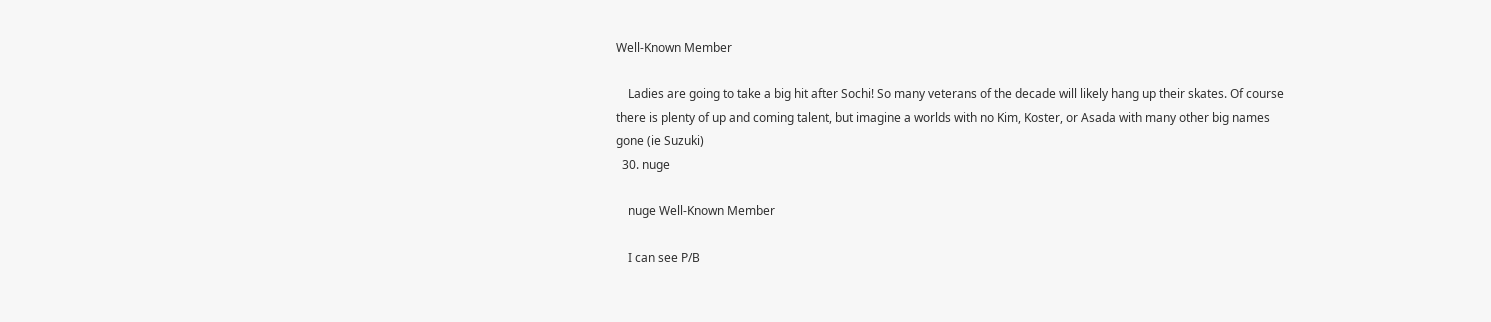Well-Known Member

    Ladies are going to take a big hit after Sochi! So many veterans of the decade will likely hang up their skates. Of course there is plenty of up and coming talent, but imagine a worlds with no Kim, Koster, or Asada with many other big names gone (ie Suzuki)
  30. nuge

    nuge Well-Known Member

    I can see P/B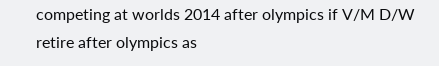competing at worlds 2014 after olympics if V/M D/W retire after olympics as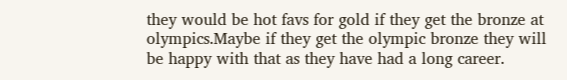they would be hot favs for gold if they get the bronze at olympics.Maybe if they get the olympic bronze they will be happy with that as they have had a long career.